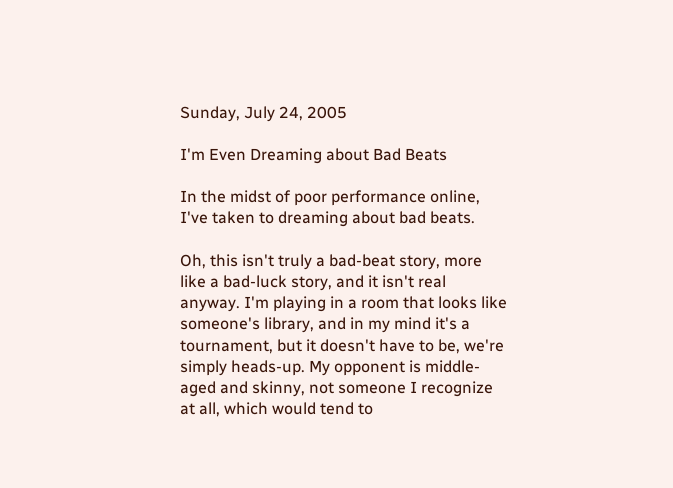Sunday, July 24, 2005

I'm Even Dreaming about Bad Beats

In the midst of poor performance online, I've taken to dreaming about bad beats.

Oh, this isn't truly a bad-beat story, more like a bad-luck story, and it isn't real anyway. I'm playing in a room that looks like someone's library, and in my mind it's a tournament, but it doesn't have to be, we're simply heads-up. My opponent is middle-aged and skinny, not someone I recognize at all, which would tend to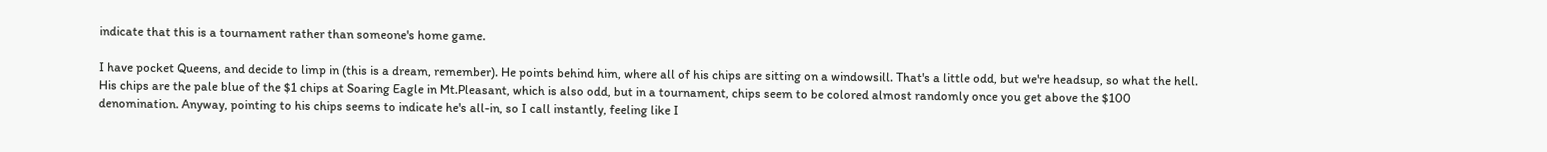indicate that this is a tournament rather than someone's home game.

I have pocket Queens, and decide to limp in (this is a dream, remember). He points behind him, where all of his chips are sitting on a windowsill. That's a little odd, but we're headsup, so what the hell. His chips are the pale blue of the $1 chips at Soaring Eagle in Mt.Pleasant, which is also odd, but in a tournament, chips seem to be colored almost randomly once you get above the $100 denomination. Anyway, pointing to his chips seems to indicate he's all-in, so I call instantly, feeling like I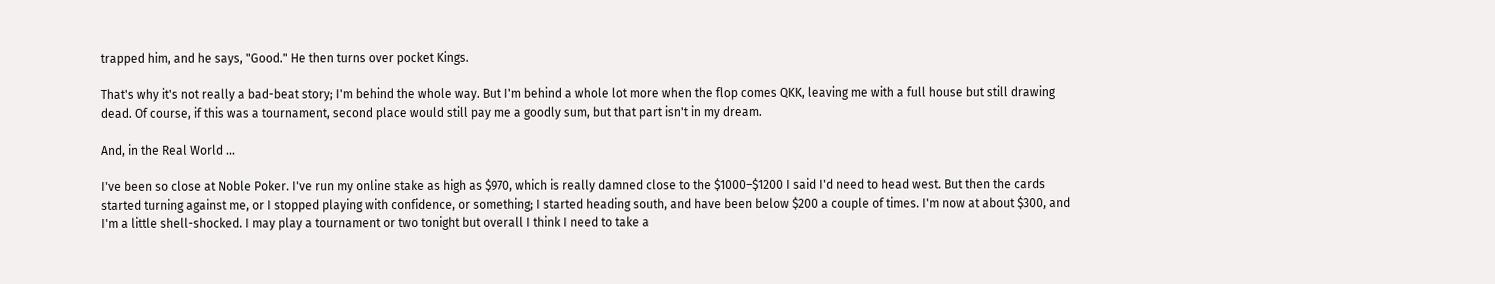trapped him, and he says, "Good." He then turns over pocket Kings.

That's why it's not really a bad-beat story; I'm behind the whole way. But I'm behind a whole lot more when the flop comes QKK, leaving me with a full house but still drawing dead. Of course, if this was a tournament, second place would still pay me a goodly sum, but that part isn't in my dream.

And, in the Real World ...

I've been so close at Noble Poker. I've run my online stake as high as $970, which is really damned close to the $1000–$1200 I said I'd need to head west. But then the cards started turning against me, or I stopped playing with confidence, or something; I started heading south, and have been below $200 a couple of times. I'm now at about $300, and I'm a little shell-shocked. I may play a tournament or two tonight but overall I think I need to take a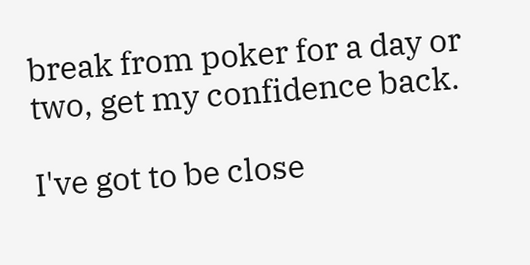break from poker for a day or two, get my confidence back.

I've got to be close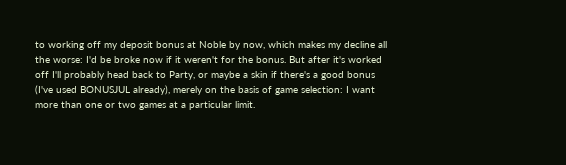to working off my deposit bonus at Noble by now, which makes my decline all the worse: I'd be broke now if it weren't for the bonus. But after it's worked off I'll probably head back to Party, or maybe a skin if there's a good bonus (I've used BONUSJUL already), merely on the basis of game selection: I want more than one or two games at a particular limit.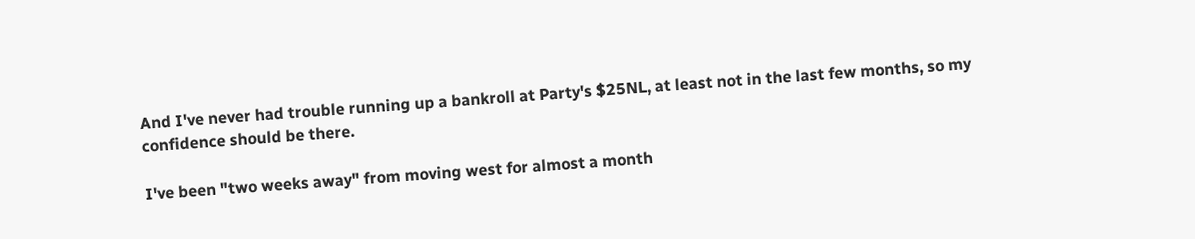And I've never had trouble running up a bankroll at Party's $25NL, at least not in the last few months, so my confidence should be there.

I've been "two weeks away" from moving west for almost a month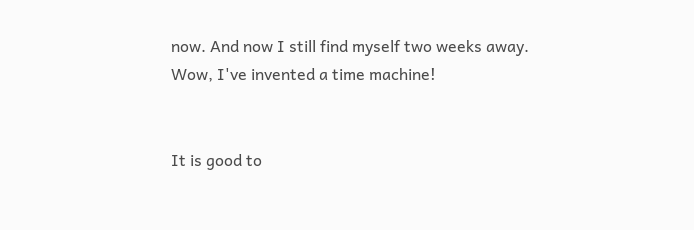now. And now I still find myself two weeks away. Wow, I've invented a time machine!


It is good to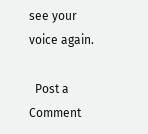see your voice again.

  Post a Comment